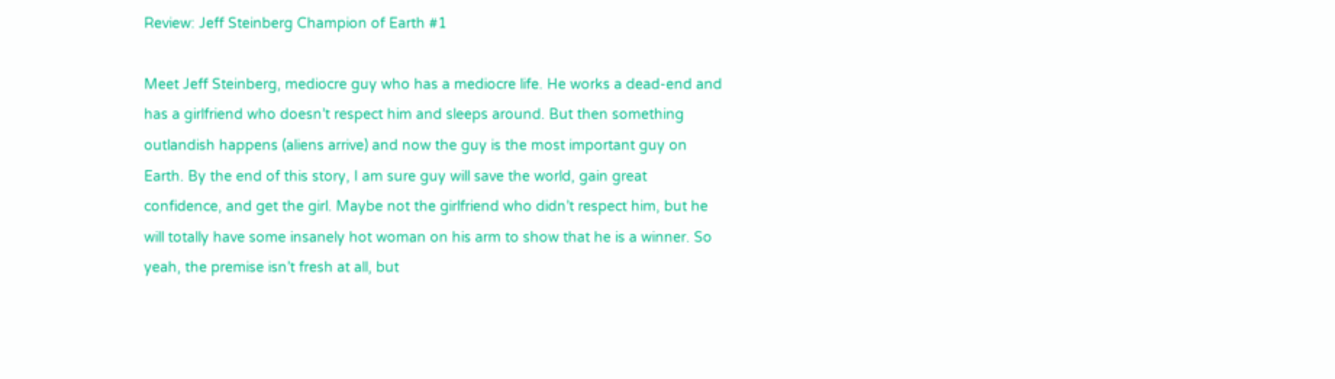Review: Jeff Steinberg Champion of Earth #1

Meet Jeff Steinberg, mediocre guy who has a mediocre life. He works a dead-end and has a girlfriend who doesn’t respect him and sleeps around. But then something outlandish happens (aliens arrive) and now the guy is the most important guy on Earth. By the end of this story, I am sure guy will save the world, gain great confidence, and get the girl. Maybe not the girlfriend who didn’t respect him, but he will totally have some insanely hot woman on his arm to show that he is a winner. So yeah, the premise isn’t fresh at all, but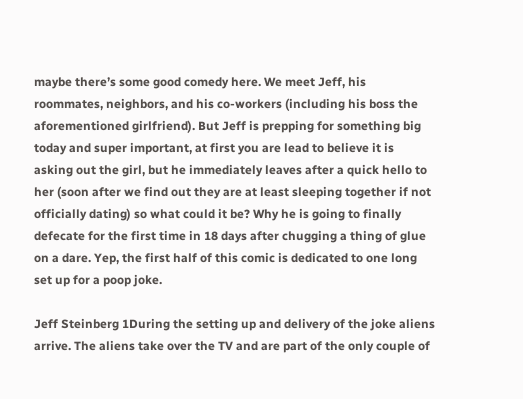maybe there’s some good comedy here. We meet Jeff, his roommates, neighbors, and his co-workers (including his boss the aforementioned girlfriend). But Jeff is prepping for something big today and super important, at first you are lead to believe it is asking out the girl, but he immediately leaves after a quick hello to her (soon after we find out they are at least sleeping together if not officially dating) so what could it be? Why he is going to finally defecate for the first time in 18 days after chugging a thing of glue on a dare. Yep, the first half of this comic is dedicated to one long set up for a poop joke.

Jeff Steinberg 1During the setting up and delivery of the joke aliens arrive. The aliens take over the TV and are part of the only couple of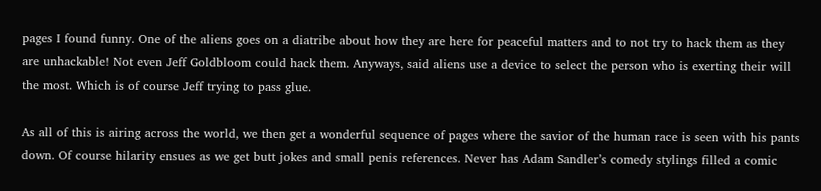pages I found funny. One of the aliens goes on a diatribe about how they are here for peaceful matters and to not try to hack them as they are unhackable! Not even Jeff Goldbloom could hack them. Anyways, said aliens use a device to select the person who is exerting their will the most. Which is of course Jeff trying to pass glue.

As all of this is airing across the world, we then get a wonderful sequence of pages where the savior of the human race is seen with his pants down. Of course hilarity ensues as we get butt jokes and small penis references. Never has Adam Sandler’s comedy stylings filled a comic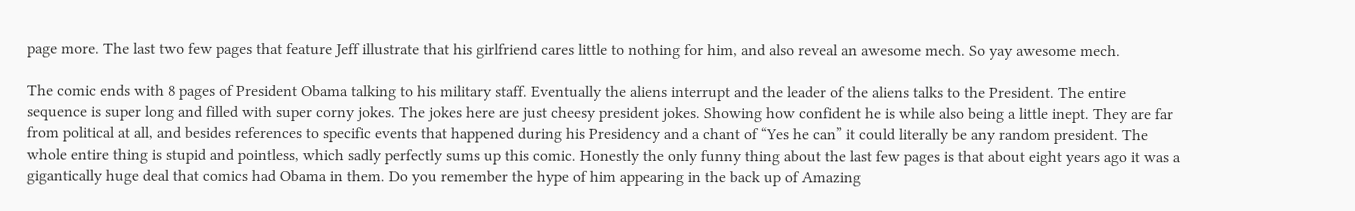page more. The last two few pages that feature Jeff illustrate that his girlfriend cares little to nothing for him, and also reveal an awesome mech. So yay awesome mech.

The comic ends with 8 pages of President Obama talking to his military staff. Eventually the aliens interrupt and the leader of the aliens talks to the President. The entire sequence is super long and filled with super corny jokes. The jokes here are just cheesy president jokes. Showing how confident he is while also being a little inept. They are far from political at all, and besides references to specific events that happened during his Presidency and a chant of “Yes he can” it could literally be any random president. The whole entire thing is stupid and pointless, which sadly perfectly sums up this comic. Honestly the only funny thing about the last few pages is that about eight years ago it was a gigantically huge deal that comics had Obama in them. Do you remember the hype of him appearing in the back up of Amazing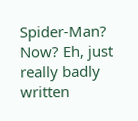Spider-Man? Now? Eh, just really badly written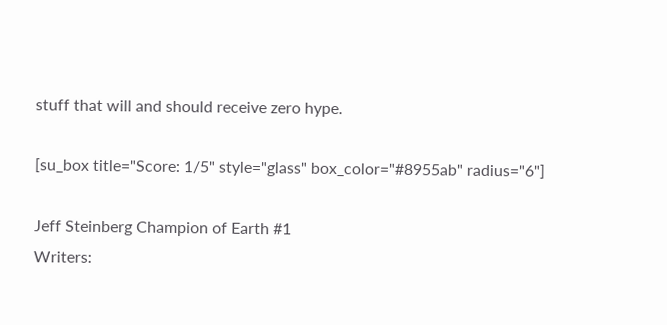stuff that will and should receive zero hype.

[su_box title="Score: 1/5" style="glass" box_color="#8955ab" radius="6"]

Jeff Steinberg Champion of Earth #1
Writers: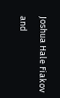Joshua Hale Fiakov and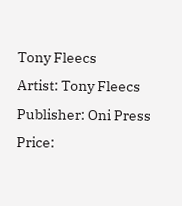Tony Fleecs
Artist: Tony Fleecs
Publisher: Oni Press
Price: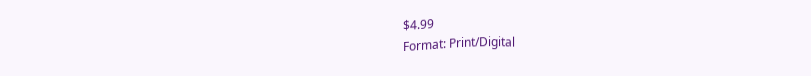$4.99
Format: Print/Digital